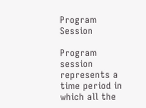Program Session

Program session represents a time period in which all the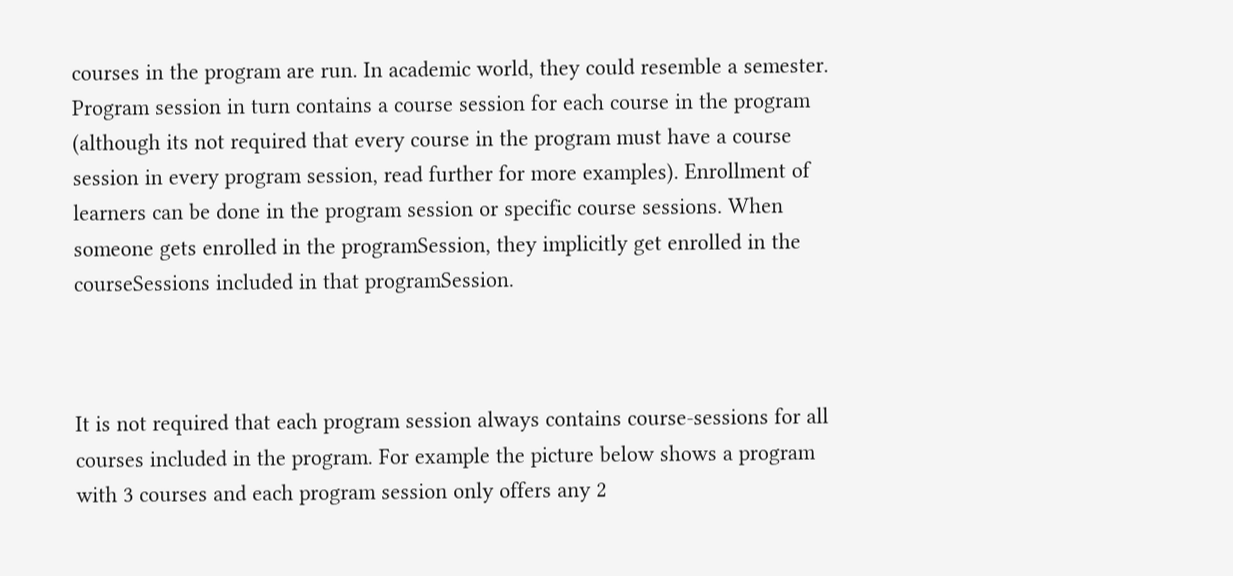courses in the program are run. In academic world, they could resemble a semester. Program session in turn contains a course session for each course in the program (although its not required that every course in the program must have a course session in every program session, read further for more examples). Enrollment of learners can be done in the program session or specific course sessions. When someone gets enrolled in the programSession, they implicitly get enrolled in the courseSessions included in that programSession.



It is not required that each program session always contains course-sessions for all courses included in the program. For example the picture below shows a program with 3 courses and each program session only offers any 2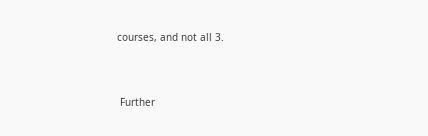courses, and not all 3.




 Further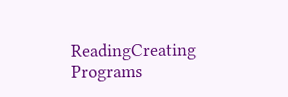ReadingCreating Programs